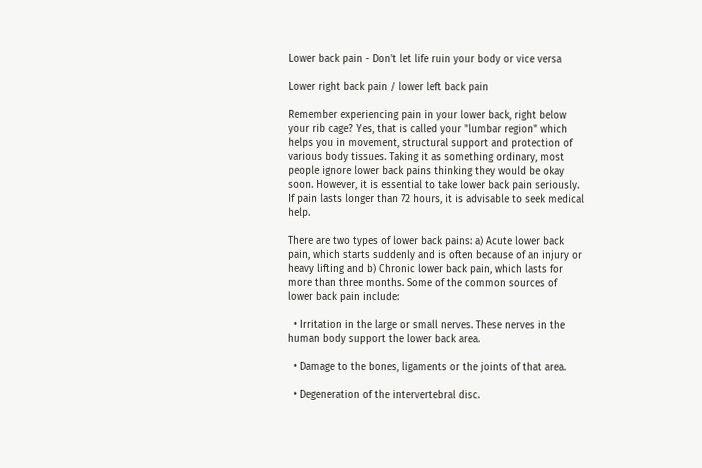Lower back pain - Don't let life ruin your body or vice versa

Lower right back pain / lower left back pain

Remember experiencing pain in your lower back, right below your rib cage? Yes, that is called your "lumbar region" which helps you in movement, structural support and protection of various body tissues. Taking it as something ordinary, most people ignore lower back pains thinking they would be okay soon. However, it is essential to take lower back pain seriously. If pain lasts longer than 72 hours, it is advisable to seek medical help.

There are two types of lower back pains: a) Acute lower back pain, which starts suddenly and is often because of an injury or heavy lifting and b) Chronic lower back pain, which lasts for more than three months. Some of the common sources of lower back pain include:

  • Irritation in the large or small nerves. These nerves in the human body support the lower back area.

  • Damage to the bones, ligaments or the joints of that area.

  • Degeneration of the intervertebral disc.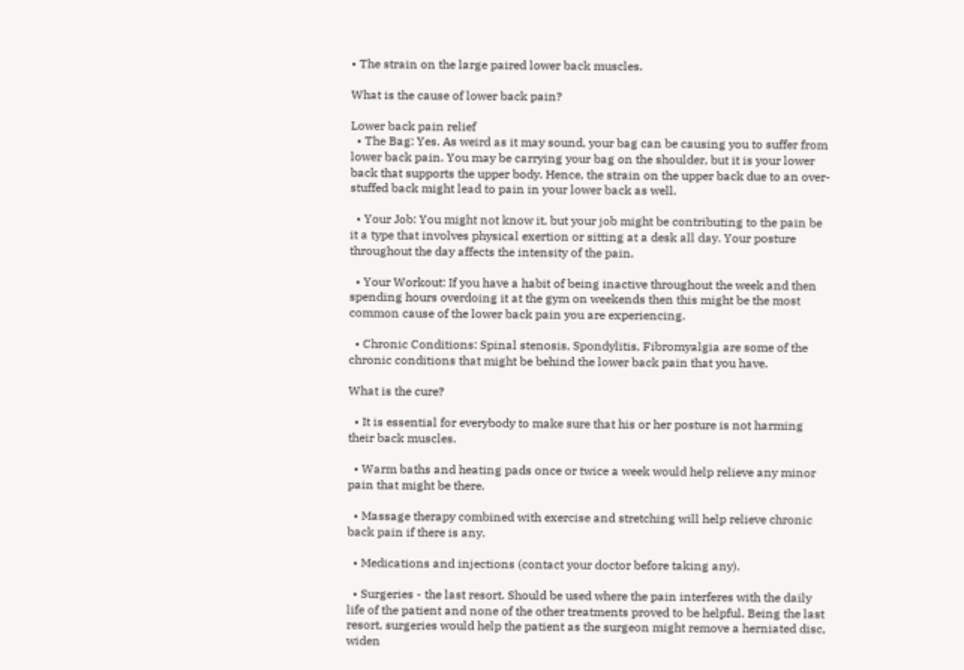• The strain on the large paired lower back muscles.

What is the cause of lower back pain?

Lower back pain relief
  • The Bag: Yes. As weird as it may sound, your bag can be causing you to suffer from lower back pain. You may be carrying your bag on the shoulder, but it is your lower back that supports the upper body. Hence, the strain on the upper back due to an over-stuffed back might lead to pain in your lower back as well.

  • Your Job: You might not know it, but your job might be contributing to the pain be it a type that involves physical exertion or sitting at a desk all day. Your posture throughout the day affects the intensity of the pain.

  • Your Workout: If you have a habit of being inactive throughout the week and then spending hours overdoing it at the gym on weekends then this might be the most common cause of the lower back pain you are experiencing.

  • Chronic Conditions: Spinal stenosis, Spondylitis, Fibromyalgia are some of the chronic conditions that might be behind the lower back pain that you have.

What is the cure?

  • It is essential for everybody to make sure that his or her posture is not harming their back muscles.

  • Warm baths and heating pads once or twice a week would help relieve any minor pain that might be there.

  • Massage therapy combined with exercise and stretching will help relieve chronic back pain if there is any.

  • Medications and injections (contact your doctor before taking any).

  • Surgeries - the last resort. Should be used where the pain interferes with the daily life of the patient and none of the other treatments proved to be helpful. Being the last resort, surgeries would help the patient as the surgeon might remove a herniated disc, widen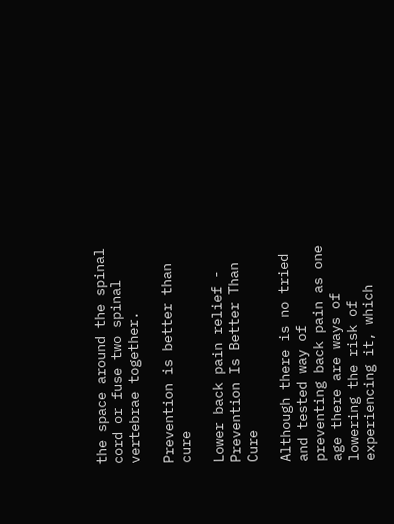the space around the spinal cord or fuse two spinal vertebrae together.

Prevention is better than cure

Lower back pain relief - Prevention Is Better Than Cure

Although there is no tried and tested way of preventing back pain as one age there are ways of lowering the risk of experiencing it, which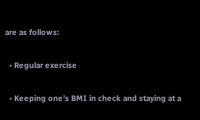are as follows:

  • Regular exercise

  • Keeping one’s BMI in check and staying at a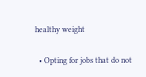healthy weight

  • Opting for jobs that do not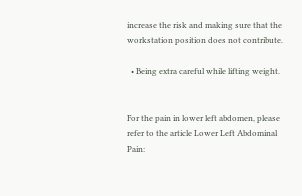increase the risk and making sure that the workstation position does not contribute.

  • Being extra careful while lifting weight.


For the pain in lower left abdomen, please refer to the article Lower Left Abdominal Pain: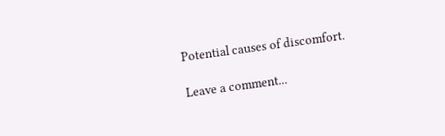Potential causes of discomfort.

Leave a comment...